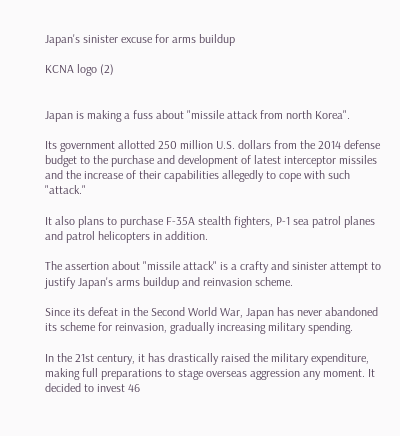Japan's sinister excuse for arms buildup

KCNA logo (2)


Japan is making a fuss about "missile attack from north Korea".

Its government allotted 250 million U.S. dollars from the 2014 defense budget to the purchase and development of latest interceptor missiles and the increase of their capabilities allegedly to cope with such "attack."

It also plans to purchase F-35A stealth fighters, P-1 sea patrol planes and patrol helicopters in addition.

The assertion about "missile attack" is a crafty and sinister attempt to justify Japan's arms buildup and reinvasion scheme.

Since its defeat in the Second World War, Japan has never abandoned its scheme for reinvasion, gradually increasing military spending.

In the 21st century, it has drastically raised the military expenditure, making full preparations to stage overseas aggression any moment. It decided to invest 46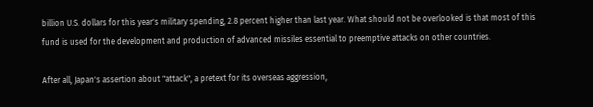billion U.S. dollars for this year's military spending, 2.8 percent higher than last year. What should not be overlooked is that most of this fund is used for the development and production of advanced missiles essential to preemptive attacks on other countries.

After all, Japan's assertion about "attack", a pretext for its overseas aggression,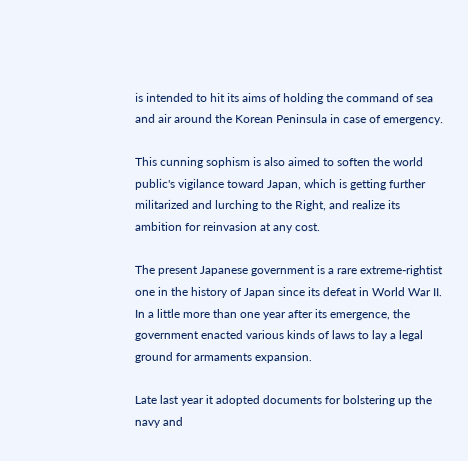is intended to hit its aims of holding the command of sea and air around the Korean Peninsula in case of emergency.

This cunning sophism is also aimed to soften the world public's vigilance toward Japan, which is getting further militarized and lurching to the Right, and realize its ambition for reinvasion at any cost.

The present Japanese government is a rare extreme-rightist one in the history of Japan since its defeat in World War II. In a little more than one year after its emergence, the government enacted various kinds of laws to lay a legal ground for armaments expansion.

Late last year it adopted documents for bolstering up the navy and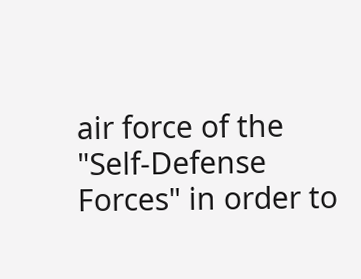air force of the "Self-Defense Forces" in order to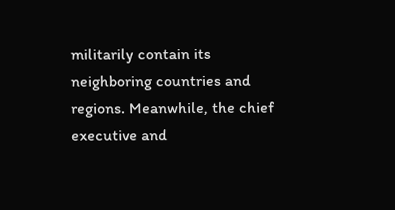militarily contain its neighboring countries and regions. Meanwhile, the chief executive and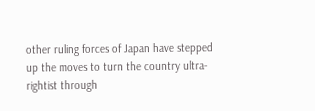other ruling forces of Japan have stepped up the moves to turn the country ultra-rightist through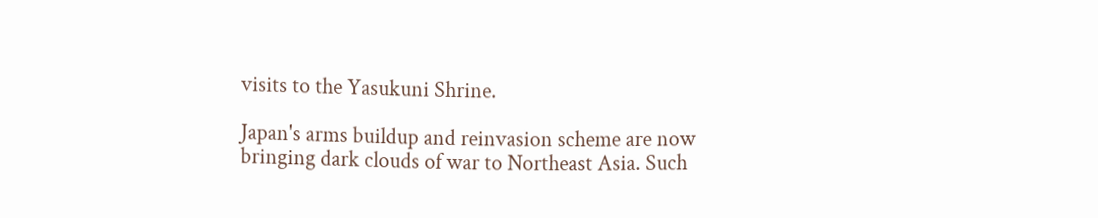visits to the Yasukuni Shrine.

Japan's arms buildup and reinvasion scheme are now bringing dark clouds of war to Northeast Asia. Such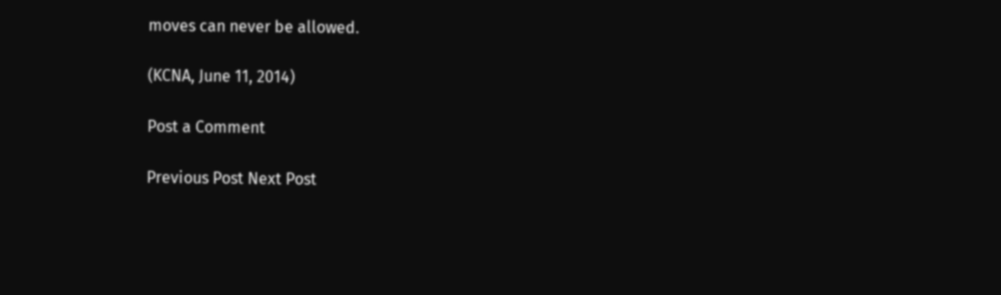moves can never be allowed.

(KCNA, June 11, 2014)

Post a Comment

Previous Post Next Post